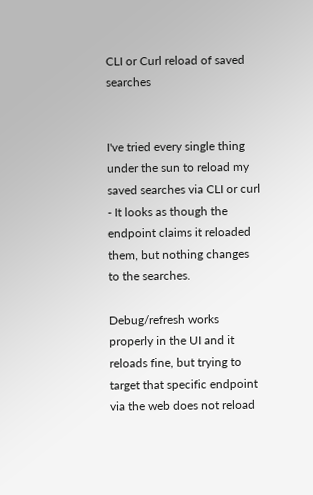CLI or Curl reload of saved searches


I've tried every single thing under the sun to reload my saved searches via CLI or curl - It looks as though the endpoint claims it reloaded them, but nothing changes to the searches.

Debug/refresh works properly in the UI and it reloads fine, but trying to target that specific endpoint via the web does not reload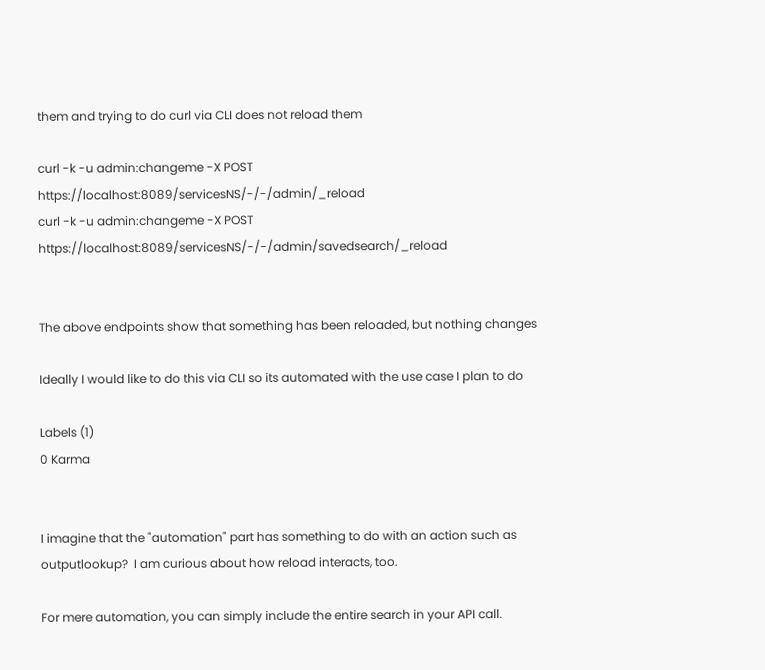them and trying to do curl via CLI does not reload them

curl -k -u admin:changeme -X POST https://localhost:8089/servicesNS/-/-/admin/_reload
curl -k -u admin:changeme -X POST https://localhost:8089/servicesNS/-/-/admin/savedsearch/_reload


The above endpoints show that something has been reloaded, but nothing changes

Ideally I would like to do this via CLI so its automated with the use case I plan to do

Labels (1)
0 Karma


I imagine that the "automation" part has something to do with an action such as outputlookup?  I am curious about how reload interacts, too.

For mere automation, you can simply include the entire search in your API call.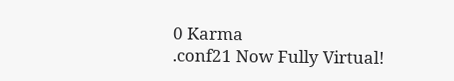0 Karma
.conf21 Now Fully Virtual!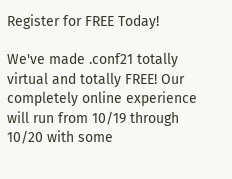Register for FREE Today!

We've made .conf21 totally virtual and totally FREE! Our completely online experience will run from 10/19 through 10/20 with some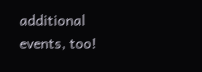additional events, too!